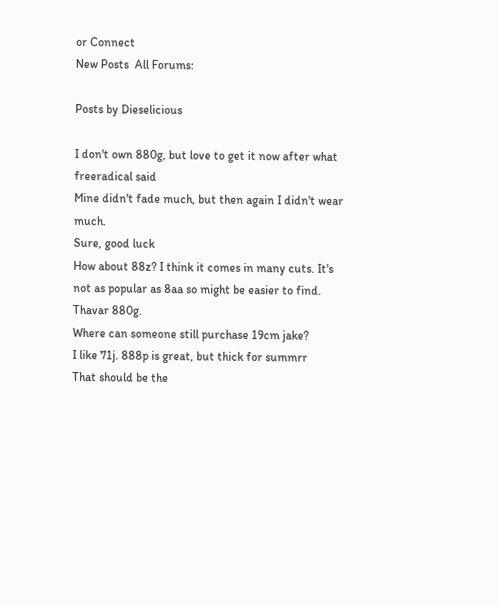or Connect
New Posts  All Forums:

Posts by Dieselicious

I don't own 880g, but love to get it now after what freeradical said
Mine didn't fade much, but then again I didn't wear much.
Sure, good luck
How about 88z? I think it comes in many cuts. It's not as popular as 8aa so might be easier to find.
Thavar 880g.
Where can someone still purchase 19cm jake?
I like 71j. 888p is great, but thick for summrr
That should be the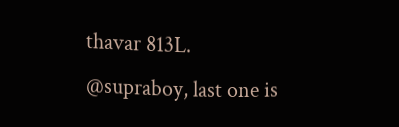thavar 813L.
@supraboy, last one is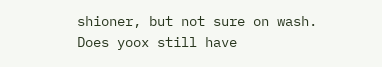shioner, but not sure on wash.
Does yoox still have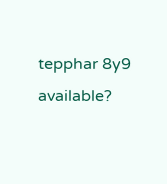tepphar 8y9 available?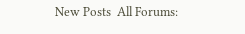New Posts  All Forums: